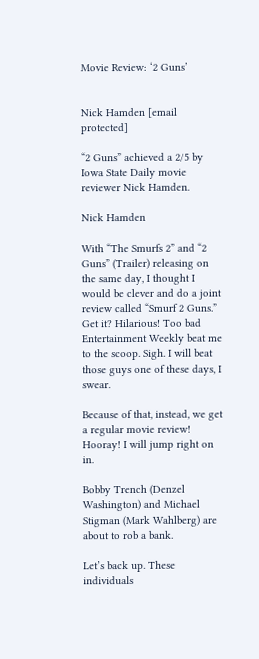Movie Review: ‘2 Guns’


Nick Hamden [email protected]

“2 Guns” achieved a 2/5 by Iowa State Daily movie reviewer Nick Hamden.

Nick Hamden

With “The Smurfs 2” and “2 Guns” (Trailer) releasing on the same day, I thought I would be clever and do a joint review called “Smurf 2 Guns.” Get it? Hilarious! Too bad Entertainment Weekly beat me to the scoop. Sigh. I will beat those guys one of these days, I swear.

Because of that, instead, we get a regular movie review! Hooray! I will jump right on in.

Bobby Trench (Denzel Washington) and Michael Stigman (Mark Wahlberg) are about to rob a bank.

Let’s back up. These individuals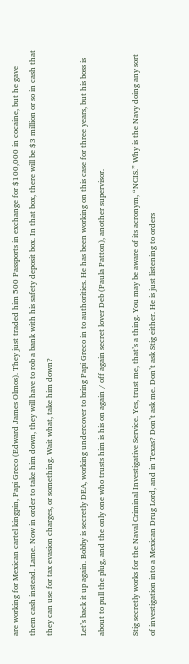are working for Mexican cartel kingpin, Papi Greco (Edward James Olmos). They just traded him 500 Passports in exchange for $100,000 in cocaine, but he gave them cash instead. Lame. Now in order to take him down, they will have to rob a bank with his safety deposit box. In that box, there will be $3 million or so in cash that they can use for tax evasion charges, or something. Wait what, take him down?

Let’s back it up again. Bobby is secretly DEA, working undercover to bring Papi Greco in to authorities. He has been working on this case for three years, but his boss is about to pull the plug, and the only one who trusts him is his on again / off again secret lover Deb (Paula Patton), another supervisor.

Stig secretly works for the Naval Criminal Investigative Service. Yes, trust me, that’s a thing. You may be aware of its acronym, “NCIS.” Why is the Navy doing any sort of investigation into a Mexican Drug Lord, and in Texas? Don’t ask me. Don’t ask Stig either. He is just listening to orders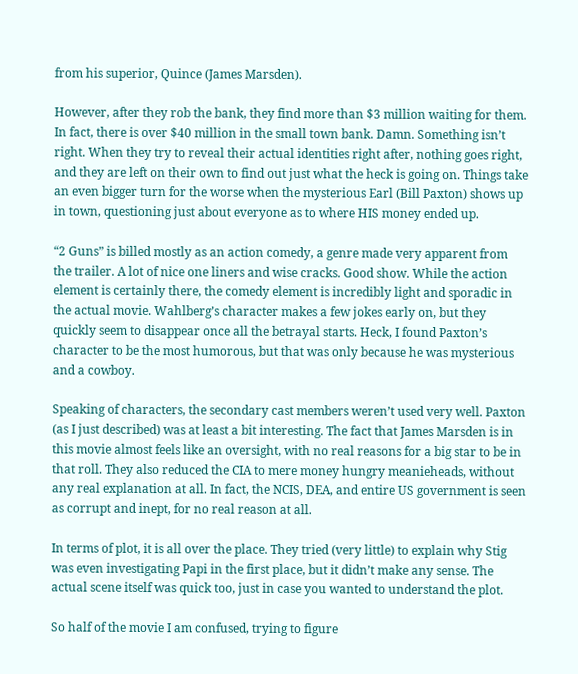from his superior, Quince (James Marsden).

However, after they rob the bank, they find more than $3 million waiting for them. In fact, there is over $40 million in the small town bank. Damn. Something isn’t right. When they try to reveal their actual identities right after, nothing goes right, and they are left on their own to find out just what the heck is going on. Things take an even bigger turn for the worse when the mysterious Earl (Bill Paxton) shows up in town, questioning just about everyone as to where HIS money ended up.

“2 Guns” is billed mostly as an action comedy, a genre made very apparent from the trailer. A lot of nice one liners and wise cracks. Good show. While the action element is certainly there, the comedy element is incredibly light and sporadic in the actual movie. Wahlberg’s character makes a few jokes early on, but they quickly seem to disappear once all the betrayal starts. Heck, I found Paxton’s character to be the most humorous, but that was only because he was mysterious and a cowboy.

Speaking of characters, the secondary cast members weren’t used very well. Paxton (as I just described) was at least a bit interesting. The fact that James Marsden is in this movie almost feels like an oversight, with no real reasons for a big star to be in that roll. They also reduced the CIA to mere money hungry meanieheads, without any real explanation at all. In fact, the NCIS, DEA, and entire US government is seen as corrupt and inept, for no real reason at all.

In terms of plot, it is all over the place. They tried (very little) to explain why Stig was even investigating Papi in the first place, but it didn’t make any sense. The actual scene itself was quick too, just in case you wanted to understand the plot.

So half of the movie I am confused, trying to figure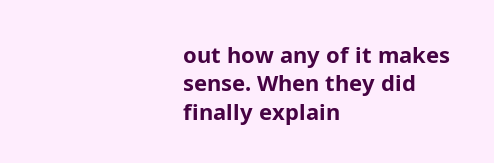out how any of it makes sense. When they did finally explain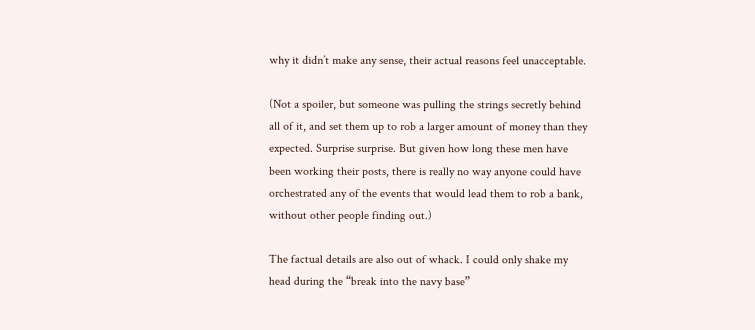why it didn’t make any sense, their actual reasons feel unacceptable.

(Not a spoiler, but someone was pulling the strings secretly behind all of it, and set them up to rob a larger amount of money than they expected. Surprise surprise. But given how long these men have been working their posts, there is really no way anyone could have orchestrated any of the events that would lead them to rob a bank, without other people finding out.)

The factual details are also out of whack. I could only shake my head during the “break into the navy base”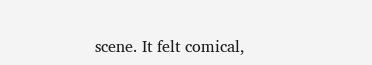scene. It felt comical,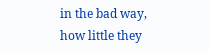in the bad way, how little they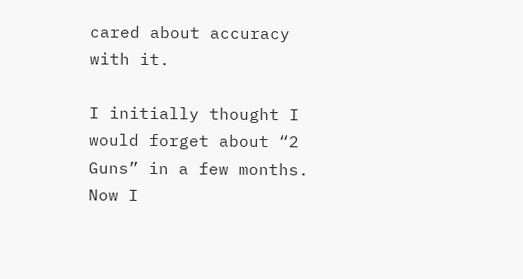cared about accuracy with it.

I initially thought I would forget about “2 Guns” in a few months. Now I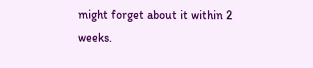might forget about it within 2 weeks.